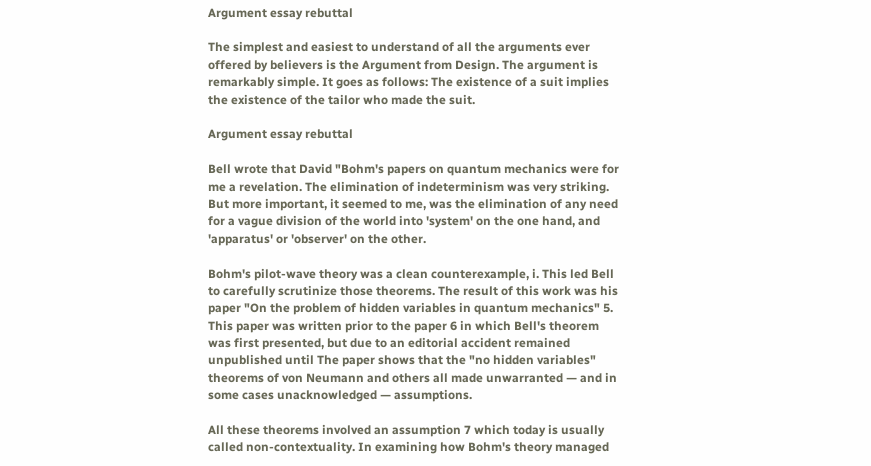Argument essay rebuttal

The simplest and easiest to understand of all the arguments ever offered by believers is the Argument from Design. The argument is remarkably simple. It goes as follows: The existence of a suit implies the existence of the tailor who made the suit.

Argument essay rebuttal

Bell wrote that David "Bohm's papers on quantum mechanics were for me a revelation. The elimination of indeterminism was very striking. But more important, it seemed to me, was the elimination of any need for a vague division of the world into 'system' on the one hand, and 'apparatus' or 'observer' on the other.

Bohm's pilot-wave theory was a clean counterexample, i. This led Bell to carefully scrutinize those theorems. The result of this work was his paper "On the problem of hidden variables in quantum mechanics" 5. This paper was written prior to the paper 6 in which Bell's theorem was first presented, but due to an editorial accident remained unpublished until The paper shows that the "no hidden variables" theorems of von Neumann and others all made unwarranted — and in some cases unacknowledged — assumptions.

All these theorems involved an assumption 7 which today is usually called non-contextuality. In examining how Bohm's theory managed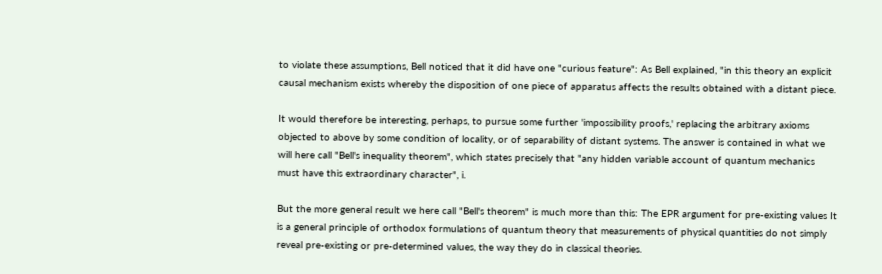to violate these assumptions, Bell noticed that it did have one "curious feature": As Bell explained, "in this theory an explicit causal mechanism exists whereby the disposition of one piece of apparatus affects the results obtained with a distant piece.

It would therefore be interesting, perhaps, to pursue some further 'impossibility proofs,' replacing the arbitrary axioms objected to above by some condition of locality, or of separability of distant systems. The answer is contained in what we will here call "Bell's inequality theorem", which states precisely that "any hidden variable account of quantum mechanics must have this extraordinary character", i.

But the more general result we here call "Bell's theorem" is much more than this: The EPR argument for pre-existing values It is a general principle of orthodox formulations of quantum theory that measurements of physical quantities do not simply reveal pre-existing or pre-determined values, the way they do in classical theories.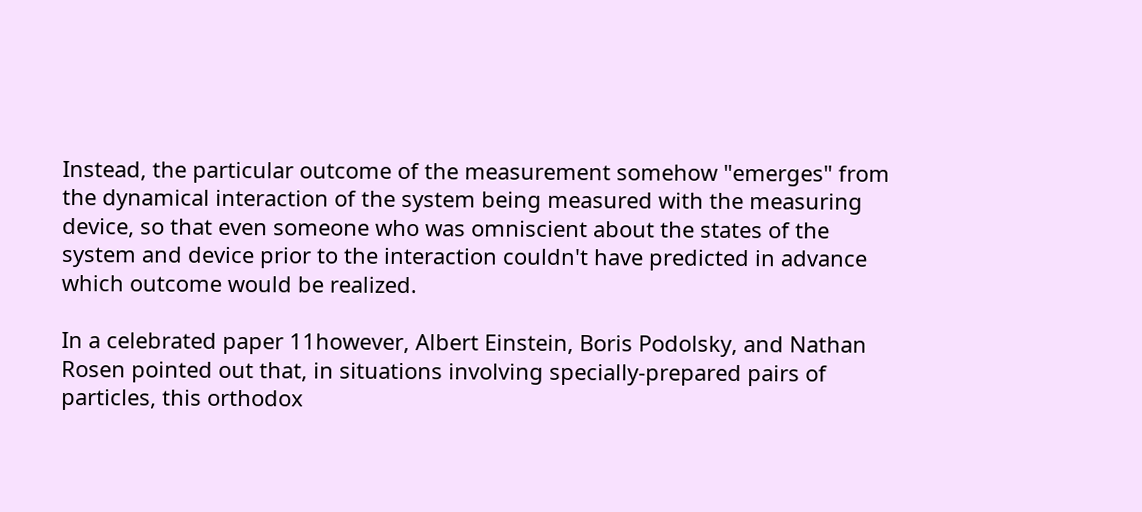Instead, the particular outcome of the measurement somehow "emerges" from the dynamical interaction of the system being measured with the measuring device, so that even someone who was omniscient about the states of the system and device prior to the interaction couldn't have predicted in advance which outcome would be realized.

In a celebrated paper 11however, Albert Einstein, Boris Podolsky, and Nathan Rosen pointed out that, in situations involving specially-prepared pairs of particles, this orthodox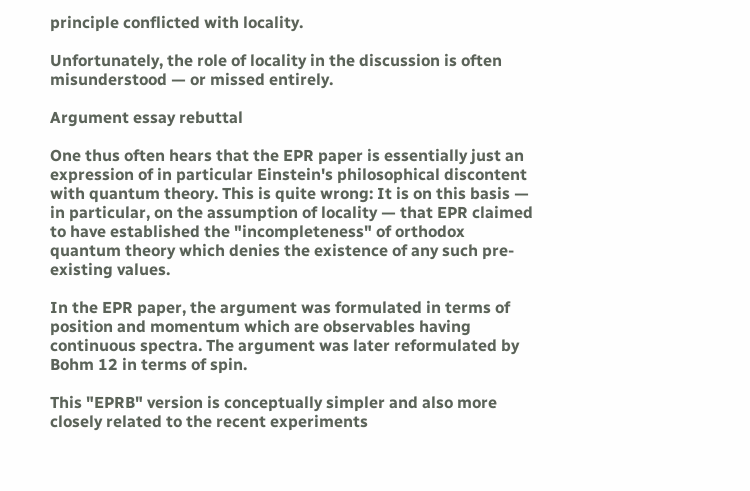principle conflicted with locality.

Unfortunately, the role of locality in the discussion is often misunderstood — or missed entirely.

Argument essay rebuttal

One thus often hears that the EPR paper is essentially just an expression of in particular Einstein's philosophical discontent with quantum theory. This is quite wrong: It is on this basis — in particular, on the assumption of locality — that EPR claimed to have established the "incompleteness" of orthodox quantum theory which denies the existence of any such pre-existing values.

In the EPR paper, the argument was formulated in terms of position and momentum which are observables having continuous spectra. The argument was later reformulated by Bohm 12 in terms of spin.

This "EPRB" version is conceptually simpler and also more closely related to the recent experiments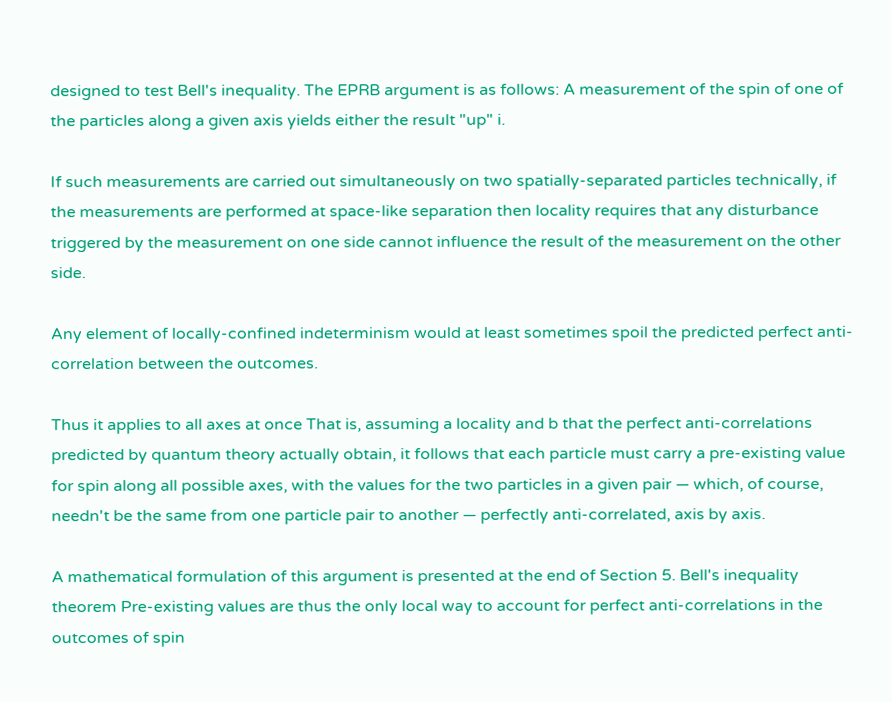designed to test Bell's inequality. The EPRB argument is as follows: A measurement of the spin of one of the particles along a given axis yields either the result "up" i.

If such measurements are carried out simultaneously on two spatially-separated particles technically, if the measurements are performed at space-like separation then locality requires that any disturbance triggered by the measurement on one side cannot influence the result of the measurement on the other side.

Any element of locally-confined indeterminism would at least sometimes spoil the predicted perfect anti-correlation between the outcomes.

Thus it applies to all axes at once That is, assuming a locality and b that the perfect anti-correlations predicted by quantum theory actually obtain, it follows that each particle must carry a pre-existing value for spin along all possible axes, with the values for the two particles in a given pair — which, of course, needn't be the same from one particle pair to another — perfectly anti-correlated, axis by axis.

A mathematical formulation of this argument is presented at the end of Section 5. Bell's inequality theorem Pre-existing values are thus the only local way to account for perfect anti-correlations in the outcomes of spin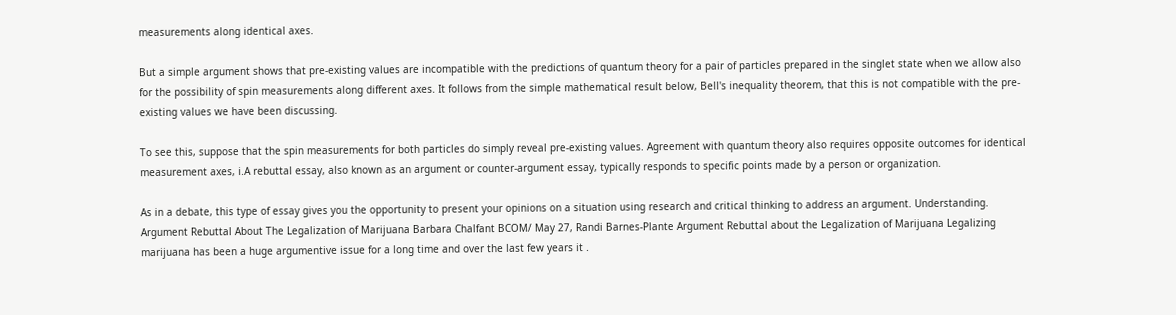measurements along identical axes.

But a simple argument shows that pre-existing values are incompatible with the predictions of quantum theory for a pair of particles prepared in the singlet state when we allow also for the possibility of spin measurements along different axes. It follows from the simple mathematical result below, Bell's inequality theorem, that this is not compatible with the pre-existing values we have been discussing.

To see this, suppose that the spin measurements for both particles do simply reveal pre-existing values. Agreement with quantum theory also requires opposite outcomes for identical measurement axes, i.A rebuttal essay, also known as an argument or counter-argument essay, typically responds to specific points made by a person or organization.

As in a debate, this type of essay gives you the opportunity to present your opinions on a situation using research and critical thinking to address an argument. Understanding. Argument Rebuttal About The Legalization of Marijuana Barbara Chalfant BCOM/ May 27, Randi Barnes-Plante Argument Rebuttal about the Legalization of Marijuana Legalizing marijuana has been a huge argumentive issue for a long time and over the last few years it .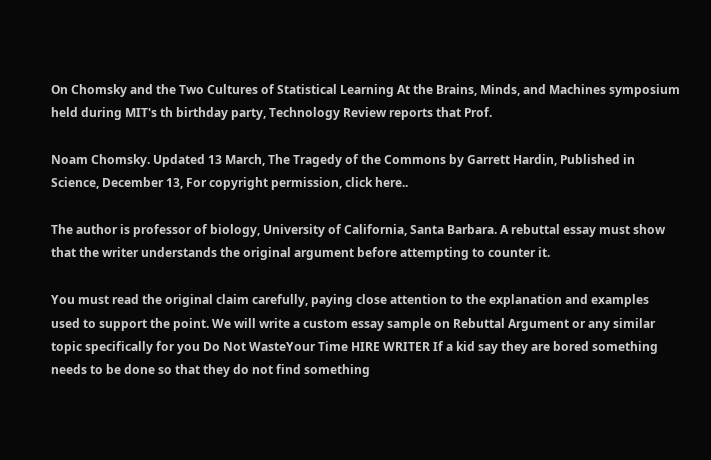On Chomsky and the Two Cultures of Statistical Learning At the Brains, Minds, and Machines symposium held during MIT's th birthday party, Technology Review reports that Prof.

Noam Chomsky. Updated 13 March, The Tragedy of the Commons by Garrett Hardin, Published in Science, December 13, For copyright permission, click here..

The author is professor of biology, University of California, Santa Barbara. A rebuttal essay must show that the writer understands the original argument before attempting to counter it.

You must read the original claim carefully, paying close attention to the explanation and examples used to support the point. We will write a custom essay sample on Rebuttal Argument or any similar topic specifically for you Do Not WasteYour Time HIRE WRITER If a kid say they are bored something needs to be done so that they do not find something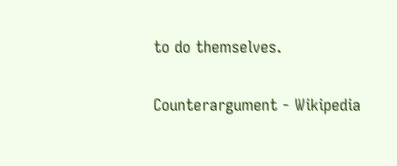to do themselves.

Counterargument - Wikipedia